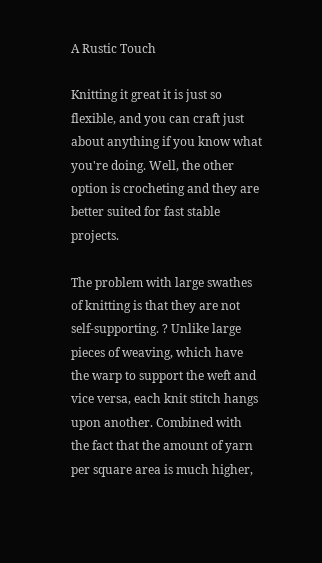A Rustic Touch

Knitting it great it is just so flexible, and you can craft just about anything if you know what you're doing. Well, the other option is crocheting and they are better suited for fast stable projects.

The problem with large swathes of knitting is that they are not self-supporting. ? Unlike large pieces of weaving, which have the warp to support the weft and vice versa, each knit stitch hangs upon another. Combined with the fact that the amount of yarn per square area is much higher,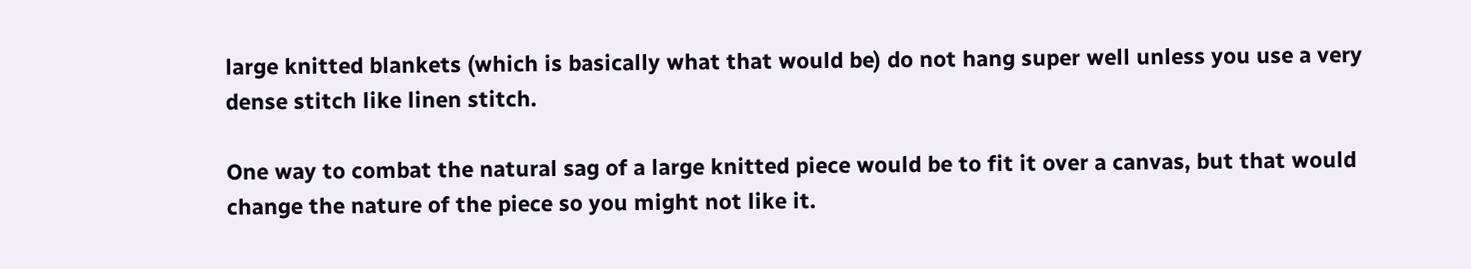large knitted blankets (which is basically what that would be) do not hang super well unless you use a very dense stitch like linen stitch.

One way to combat the natural sag of a large knitted piece would be to fit it over a canvas, but that would change the nature of the piece so you might not like it.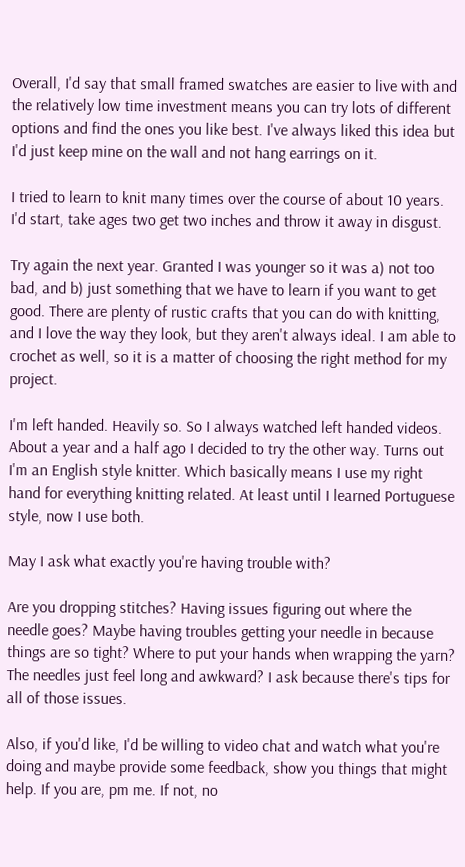Overall, I'd say that small framed swatches are easier to live with and the relatively low time investment means you can try lots of different options and find the ones you like best. I've always liked this idea but I'd just keep mine on the wall and not hang earrings on it.

I tried to learn to knit many times over the course of about 10 years. I'd start, take ages two get two inches and throw it away in disgust.

Try again the next year. Granted I was younger so it was a) not too bad, and b) just something that we have to learn if you want to get good. There are plenty of rustic crafts that you can do with knitting, and I love the way they look, but they aren't always ideal. I am able to crochet as well, so it is a matter of choosing the right method for my project.

I'm left handed. Heavily so. So I always watched left handed videos. About a year and a half ago I decided to try the other way. Turns out I'm an English style knitter. Which basically means I use my right hand for everything knitting related. At least until I learned Portuguese style, now I use both.

May I ask what exactly you're having trouble with?

Are you dropping stitches? Having issues figuring out where the needle goes? Maybe having troubles getting your needle in because things are so tight? Where to put your hands when wrapping the yarn? The needles just feel long and awkward? I ask because there's tips for all of those issues.

Also, if you'd like, I'd be willing to video chat and watch what you're doing and maybe provide some feedback, show you things that might help. If you are, pm me. If not, no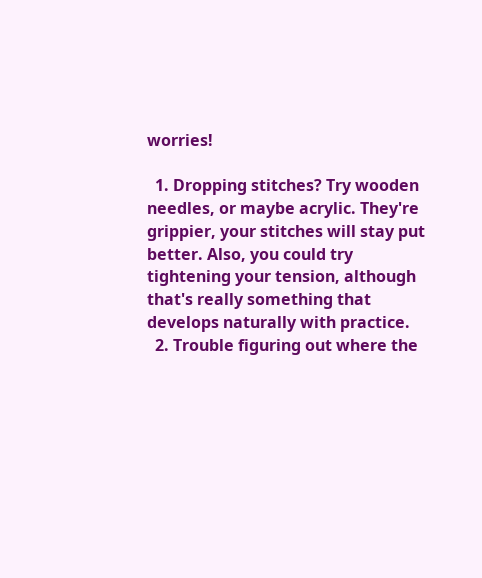worries!

  1. Dropping stitches? Try wooden needles, or maybe acrylic. They're grippier, your stitches will stay put better. Also, you could try tightening your tension, although that's really something that develops naturally with practice.
  2. Trouble figuring out where the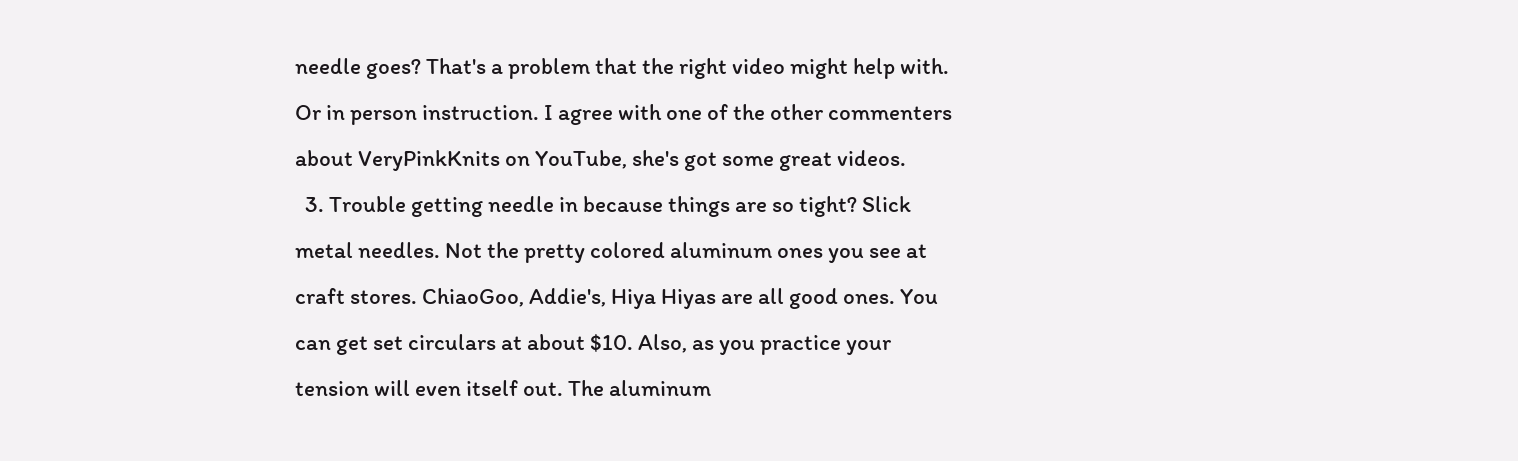needle goes? That's a problem that the right video might help with. Or in person instruction. I agree with one of the other commenters about VeryPinkKnits on YouTube, she's got some great videos.
  3. Trouble getting needle in because things are so tight? Slick metal needles. Not the pretty colored aluminum ones you see at craft stores. ChiaoGoo, Addie's, Hiya Hiyas are all good ones. You can get set circulars at about $10. Also, as you practice your tension will even itself out. The aluminum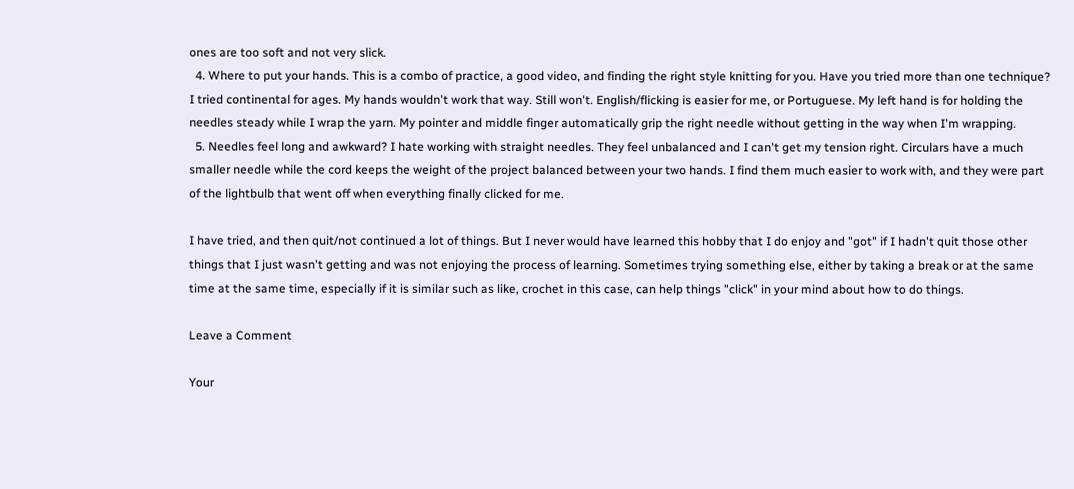ones are too soft and not very slick.
  4. Where to put your hands. This is a combo of practice, a good video, and finding the right style knitting for you. Have you tried more than one technique? I tried continental for ages. My hands wouldn't work that way. Still won't. English/flicking is easier for me, or Portuguese. My left hand is for holding the needles steady while I wrap the yarn. My pointer and middle finger automatically grip the right needle without getting in the way when I'm wrapping.
  5. Needles feel long and awkward? I hate working with straight needles. They feel unbalanced and I can't get my tension right. Circulars have a much smaller needle while the cord keeps the weight of the project balanced between your two hands. I find them much easier to work with, and they were part of the lightbulb that went off when everything finally clicked for me.

I have tried, and then quit/not continued a lot of things. But I never would have learned this hobby that I do enjoy and "got" if I hadn't quit those other things that I just wasn't getting and was not enjoying the process of learning. Sometimes trying something else, either by taking a break or at the same time at the same time, especially if it is similar such as like, crochet in this case, can help things "click" in your mind about how to do things.

Leave a Comment

Your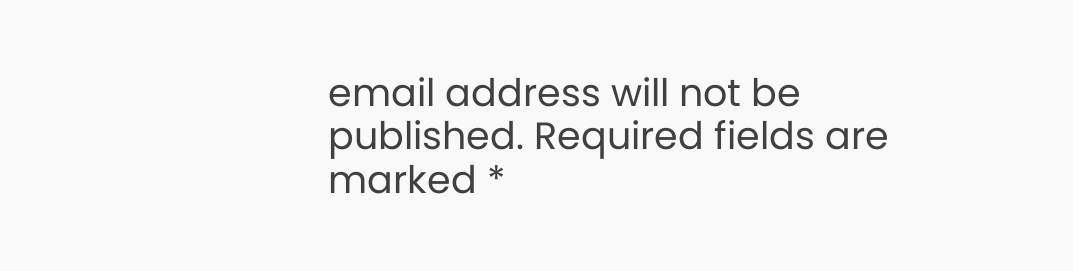email address will not be published. Required fields are marked *